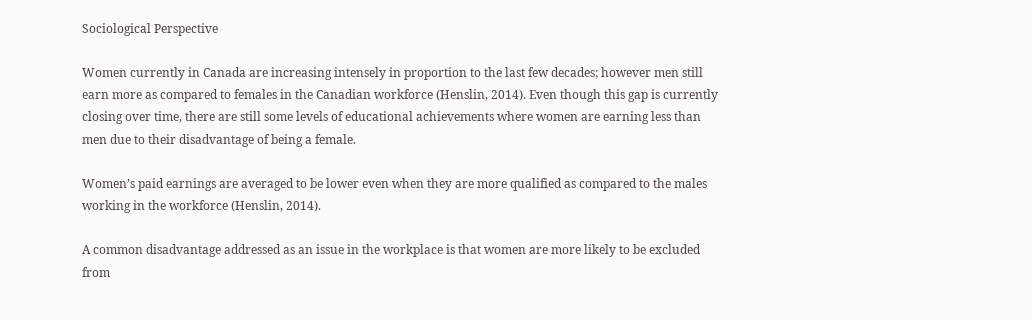Sociological Perspective

Women currently in Canada are increasing intensely in proportion to the last few decades; however men still earn more as compared to females in the Canadian workforce (Henslin, 2014). Even though this gap is currently closing over time, there are still some levels of educational achievements where women are earning less than men due to their disadvantage of being a female.

Women’s paid earnings are averaged to be lower even when they are more qualified as compared to the males working in the workforce (Henslin, 2014).

A common disadvantage addressed as an issue in the workplace is that women are more likely to be excluded from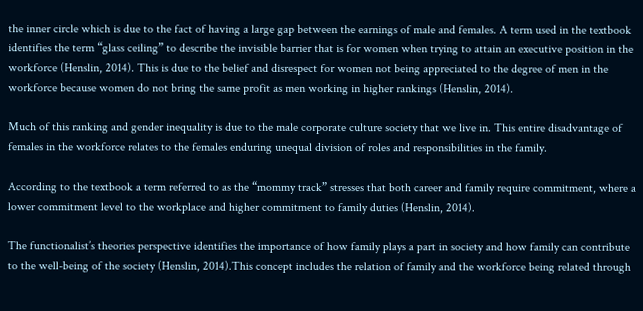the inner circle which is due to the fact of having a large gap between the earnings of male and females. A term used in the textbook identifies the term “glass ceiling” to describe the invisible barrier that is for women when trying to attain an executive position in the workforce (Henslin, 2014). This is due to the belief and disrespect for women not being appreciated to the degree of men in the workforce because women do not bring the same profit as men working in higher rankings (Henslin, 2014).

Much of this ranking and gender inequality is due to the male corporate culture society that we live in. This entire disadvantage of females in the workforce relates to the females enduring unequal division of roles and responsibilities in the family.

According to the textbook a term referred to as the “mommy track” stresses that both career and family require commitment, where a lower commitment level to the workplace and higher commitment to family duties (Henslin, 2014).

The functionalist’s theories perspective identifies the importance of how family plays a part in society and how family can contribute to the well-being of the society (Henslin, 2014).This concept includes the relation of family and the workforce being related through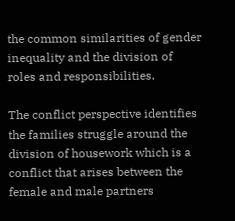the common similarities of gender inequality and the division of roles and responsibilities.

The conflict perspective identifies the families struggle around the division of housework which is a conflict that arises between the female and male partners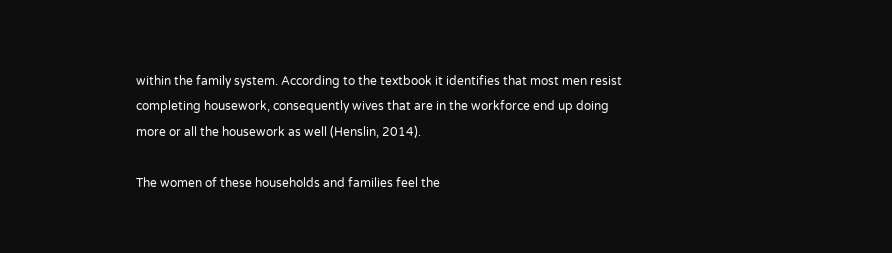within the family system. According to the textbook it identifies that most men resist completing housework, consequently wives that are in the workforce end up doing more or all the housework as well (Henslin, 2014).

The women of these households and families feel the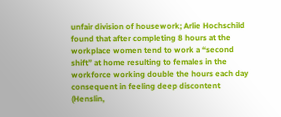unfair division of housework; Arlie Hochschild found that after completing 8 hours at the workplace women tend to work a “second shift” at home resulting to females in the workforce working double the hours each day consequent in feeling deep discontent (Henslin,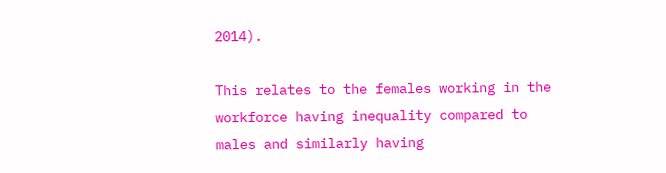2014).

This relates to the females working in the workforce having inequality compared to males and similarly having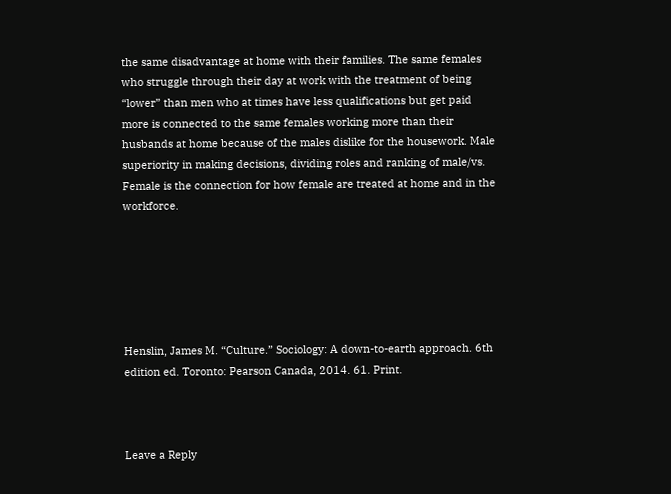the same disadvantage at home with their families. The same females who struggle through their day at work with the treatment of being “lower” than men who at times have less qualifications but get paid more is connected to the same females working more than their husbands at home because of the males dislike for the housework. Male superiority in making decisions, dividing roles and ranking of male/vs. Female is the connection for how female are treated at home and in the workforce.






Henslin, James M. “Culture.” Sociology: A down-to-earth approach. 6th edition ed. Toronto: Pearson Canada, 2014. 61. Print.



Leave a Reply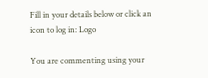Fill in your details below or click an icon to log in: Logo

You are commenting using your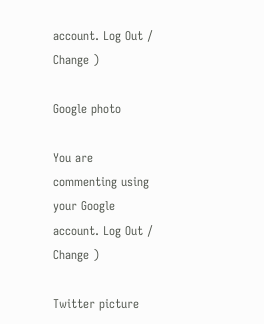account. Log Out /  Change )

Google photo

You are commenting using your Google account. Log Out /  Change )

Twitter picture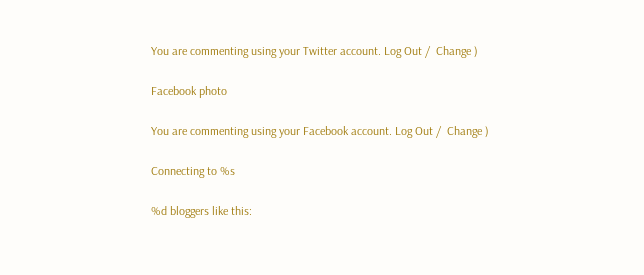You are commenting using your Twitter account. Log Out /  Change )

Facebook photo

You are commenting using your Facebook account. Log Out /  Change )

Connecting to %s

%d bloggers like this: